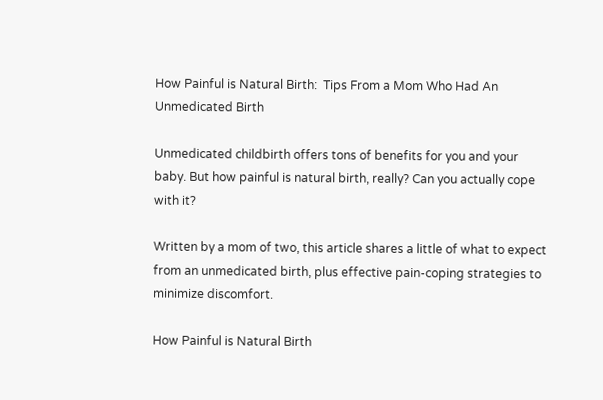How Painful is Natural Birth:  Tips From a Mom Who Had An Unmedicated Birth

Unmedicated childbirth offers tons of benefits for you and your baby. But how painful is natural birth, really? Can you actually cope with it?

Written by a mom of two, this article shares a little of what to expect from an unmedicated birth, plus effective pain-coping strategies to minimize discomfort.

How Painful is Natural Birth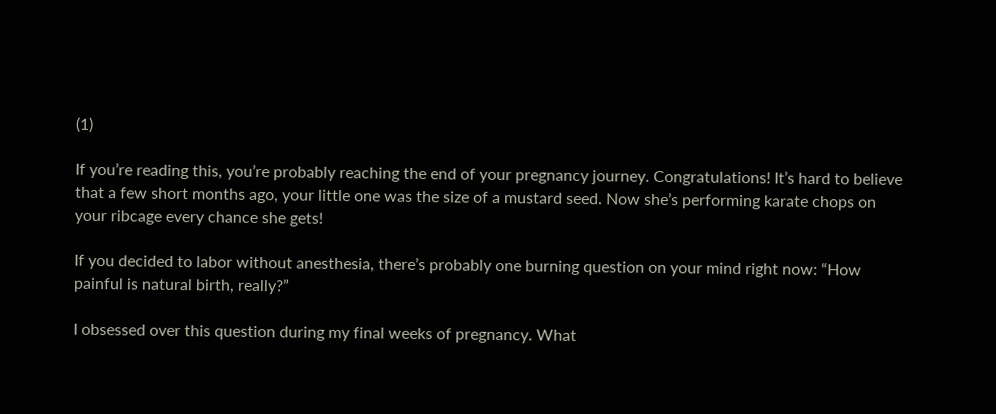(1)

If you’re reading this, you’re probably reaching the end of your pregnancy journey. Congratulations! It’s hard to believe that a few short months ago, your little one was the size of a mustard seed. Now she’s performing karate chops on your ribcage every chance she gets!

If you decided to labor without anesthesia, there’s probably one burning question on your mind right now: “How painful is natural birth, really?”

I obsessed over this question during my final weeks of pregnancy. What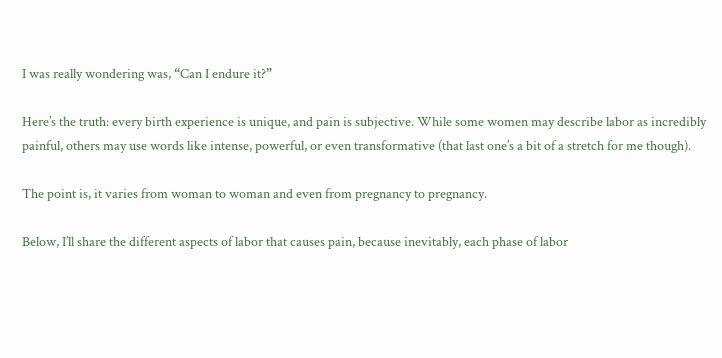I was really wondering was, “Can I endure it?”

Here’s the truth: every birth experience is unique, and pain is subjective. While some women may describe labor as incredibly painful, others may use words like intense, powerful, or even transformative (that last one’s a bit of a stretch for me though).

The point is, it varies from woman to woman and even from pregnancy to pregnancy.

Below, I’ll share the different aspects of labor that causes pain, because inevitably, each phase of labor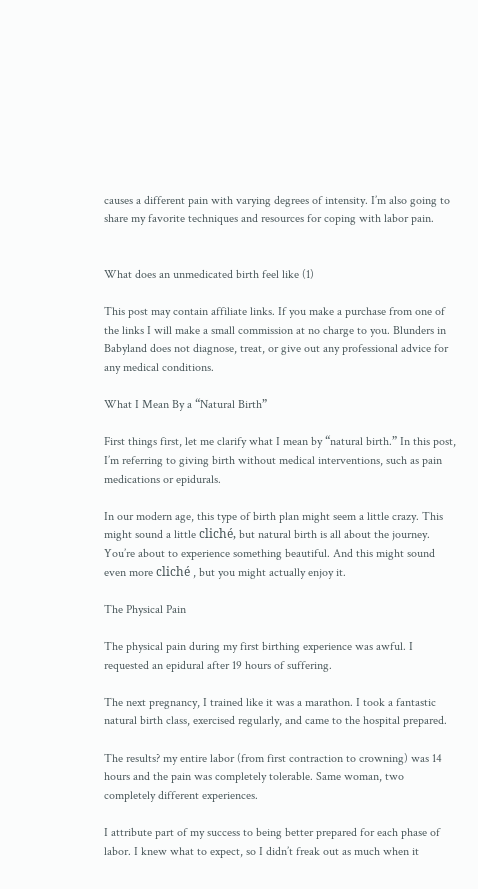causes a different pain with varying degrees of intensity. I’m also going to share my favorite techniques and resources for coping with labor pain.


What does an unmedicated birth feel like (1)

This post may contain affiliate links. If you make a purchase from one of the links I will make a small commission at no charge to you. Blunders in Babyland does not diagnose, treat, or give out any professional advice for any medical conditions.

What I Mean By a “Natural Birth”

First things first, let me clarify what I mean by “natural birth.” In this post, I’m referring to giving birth without medical interventions, such as pain medications or epidurals.

In our modern age, this type of birth plan might seem a little crazy. This might sound a little cliché, but natural birth is all about the journey. You’re about to experience something beautiful. And this might sound even more cliché , but you might actually enjoy it.

The Physical Pain

The physical pain during my first birthing experience was awful. I requested an epidural after 19 hours of suffering.

The next pregnancy, I trained like it was a marathon. I took a fantastic natural birth class, exercised regularly, and came to the hospital prepared.

The results? my entire labor (from first contraction to crowning) was 14 hours and the pain was completely tolerable. Same woman, two completely different experiences.

I attribute part of my success to being better prepared for each phase of labor. I knew what to expect, so I didn’t freak out as much when it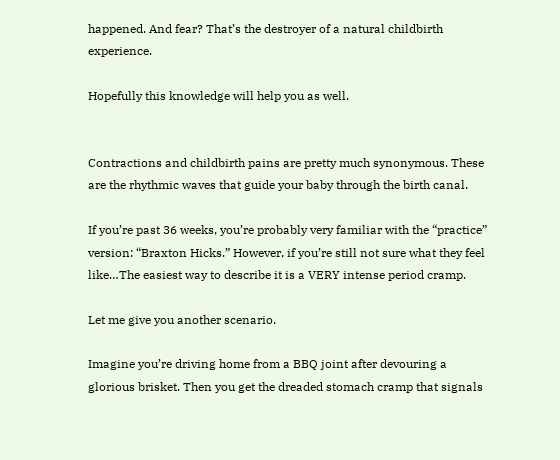happened. And fear? That’s the destroyer of a natural childbirth experience.

Hopefully this knowledge will help you as well.


Contractions and childbirth pains are pretty much synonymous. These are the rhythmic waves that guide your baby through the birth canal.

If you’re past 36 weeks, you’re probably very familiar with the “practice” version: “Braxton Hicks.” However, if you’re still not sure what they feel like…The easiest way to describe it is a VERY intense period cramp.

Let me give you another scenario.

Imagine you’re driving home from a BBQ joint after devouring a glorious brisket. Then you get the dreaded stomach cramp that signals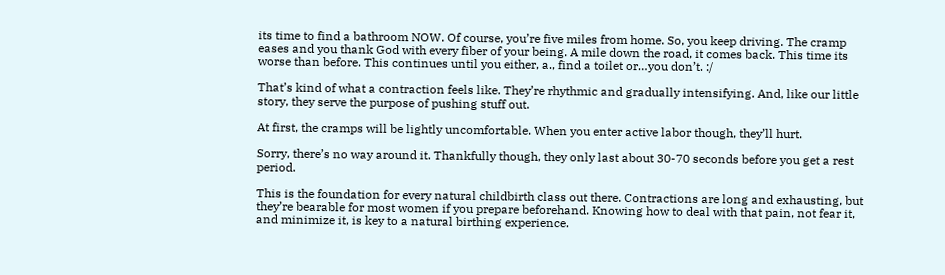its time to find a bathroom NOW. Of course, you’re five miles from home. So, you keep driving. The cramp eases and you thank God with every fiber of your being. A mile down the road, it comes back. This time its worse than before. This continues until you either, a., find a toilet or…you don’t. :/

That’s kind of what a contraction feels like. They’re rhythmic and gradually intensifying. And, like our little story, they serve the purpose of pushing stuff out.

At first, the cramps will be lightly uncomfortable. When you enter active labor though, they’ll hurt.

Sorry, there’s no way around it. Thankfully though, they only last about 30-70 seconds before you get a rest period.

This is the foundation for every natural childbirth class out there. Contractions are long and exhausting, but they’re bearable for most women if you prepare beforehand. Knowing how to deal with that pain, not fear it, and minimize it, is key to a natural birthing experience.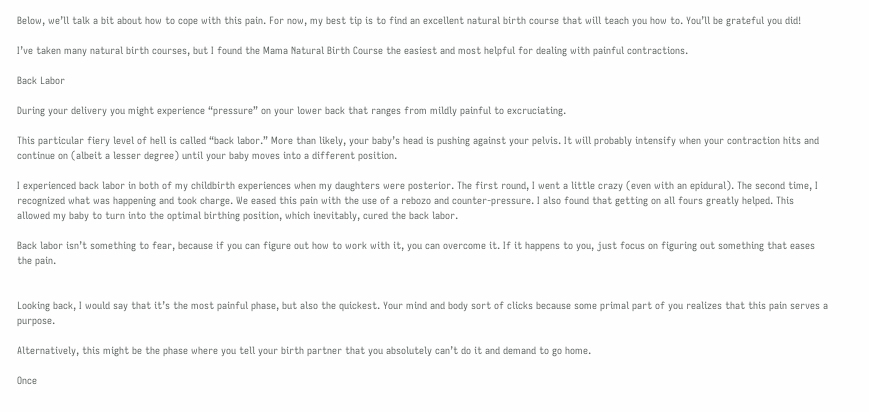Below, we’ll talk a bit about how to cope with this pain. For now, my best tip is to find an excellent natural birth course that will teach you how to. You’ll be grateful you did!

I’ve taken many natural birth courses, but I found the Mama Natural Birth Course the easiest and most helpful for dealing with painful contractions.

Back Labor

During your delivery you might experience “pressure” on your lower back that ranges from mildly painful to excruciating.

This particular fiery level of hell is called “back labor.” More than likely, your baby’s head is pushing against your pelvis. It will probably intensify when your contraction hits and continue on (albeit a lesser degree) until your baby moves into a different position.

I experienced back labor in both of my childbirth experiences when my daughters were posterior. The first round, I went a little crazy (even with an epidural). The second time, I recognized what was happening and took charge. We eased this pain with the use of a rebozo and counter-pressure. I also found that getting on all fours greatly helped. This allowed my baby to turn into the optimal birthing position, which inevitably, cured the back labor.

Back labor isn’t something to fear, because if you can figure out how to work with it, you can overcome it. If it happens to you, just focus on figuring out something that eases the pain.


Looking back, I would say that it’s the most painful phase, but also the quickest. Your mind and body sort of clicks because some primal part of you realizes that this pain serves a purpose.

Alternatively, this might be the phase where you tell your birth partner that you absolutely can’t do it and demand to go home.

Once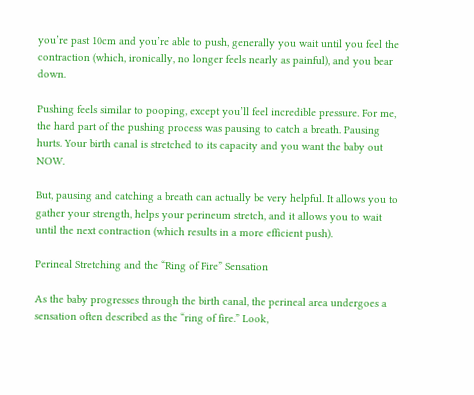you’re past 10cm and you’re able to push, generally you wait until you feel the contraction (which, ironically, no longer feels nearly as painful), and you bear down.

Pushing feels similar to pooping, except you’ll feel incredible pressure. For me, the hard part of the pushing process was pausing to catch a breath. Pausing hurts. Your birth canal is stretched to its capacity and you want the baby out NOW.

But, pausing and catching a breath can actually be very helpful. It allows you to gather your strength, helps your perineum stretch, and it allows you to wait until the next contraction (which results in a more efficient push).

Perineal Stretching and the “Ring of Fire” Sensation

As the baby progresses through the birth canal, the perineal area undergoes a sensation often described as the “ring of fire.” Look,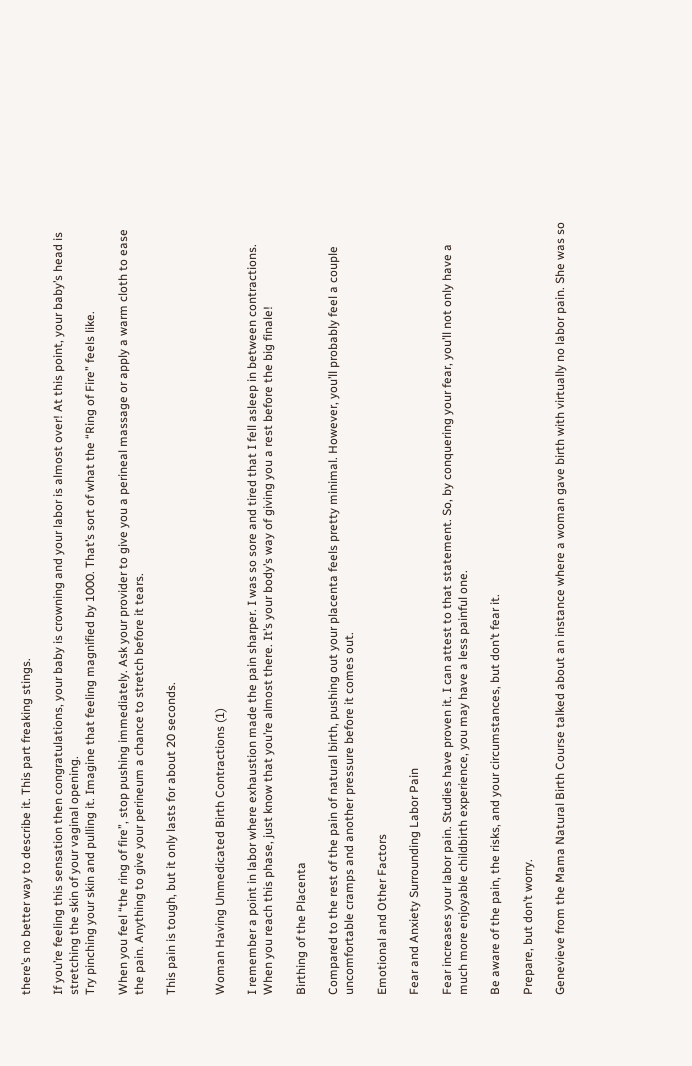there’s no better way to describe it. This part freaking stings.

If you’re feeling this sensation then congratulations, your baby is crowning and your labor is almost over! At this point, your baby’s head is stretching the skin of your vaginal opening.
Try pinching your skin and pulling it. Imagine that feeling magnified by 1000. That’s sort of what the “Ring of Fire” feels like.

When you feel “the ring of fire”, stop pushing immediately. Ask your provider to give you a perineal massage or apply a warm cloth to ease the pain. Anything to give your perineum a chance to stretch before it tears.

This pain is tough, but it only lasts for about 20 seconds.


Woman Having Unmedicated Birth Contractions (1)

I remember a point in labor where exhaustion made the pain sharper. I was so sore and tired that I fell asleep in between contractions. When you reach this phase, just know that you’re almost there. It’s your body’s way of giving you a rest before the big finale!

Birthing of the Placenta

Compared to the rest of the pain of natural birth, pushing out your placenta feels pretty minimal. However, you’ll probably feel a couple uncomfortable cramps and another pressure before it comes out.

Emotional and Other Factors

Fear and Anxiety Surrounding Labor Pain

Fear increases your labor pain. Studies have proven it. I can attest to that statement. So, by conquering your fear, you’ll not only have a much more enjoyable childbirth experience, you may have a less painful one.

Be aware of the pain, the risks, and your circumstances, but don’t fear it.

Prepare, but don’t worry.

Genevieve from the Mama Natural Birth Course talked about an instance where a woman gave birth with virtually no labor pain. She was so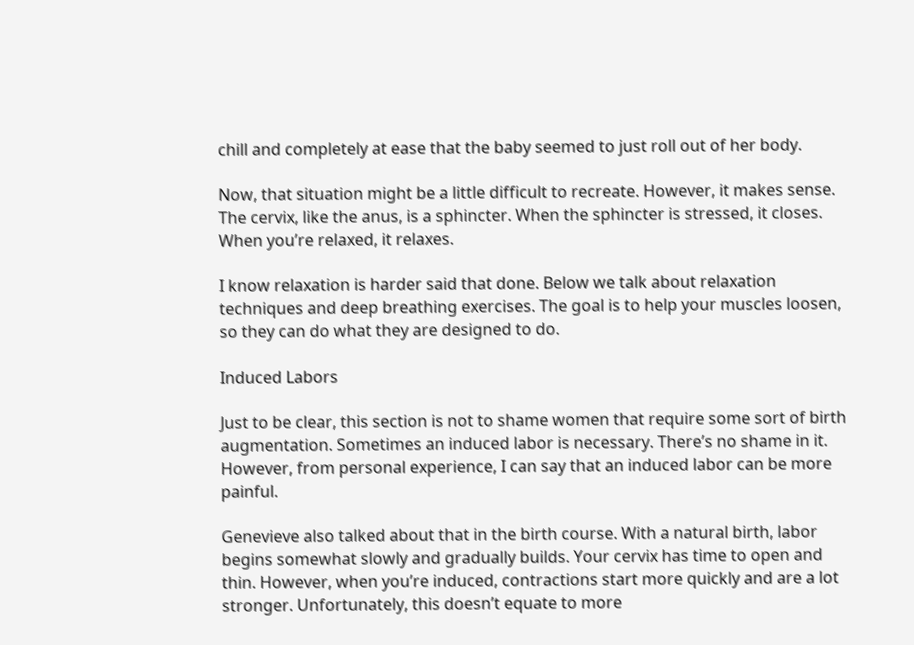chill and completely at ease that the baby seemed to just roll out of her body.

Now, that situation might be a little difficult to recreate. However, it makes sense. The cervix, like the anus, is a sphincter. When the sphincter is stressed, it closes. When you’re relaxed, it relaxes.

I know relaxation is harder said that done. Below we talk about relaxation techniques and deep breathing exercises. The goal is to help your muscles loosen, so they can do what they are designed to do.

Induced Labors

Just to be clear, this section is not to shame women that require some sort of birth augmentation. Sometimes an induced labor is necessary. There’s no shame in it. However, from personal experience, I can say that an induced labor can be more painful.

Genevieve also talked about that in the birth course. With a natural birth, labor begins somewhat slowly and gradually builds. Your cervix has time to open and thin. However, when you’re induced, contractions start more quickly and are a lot stronger. Unfortunately, this doesn’t equate to more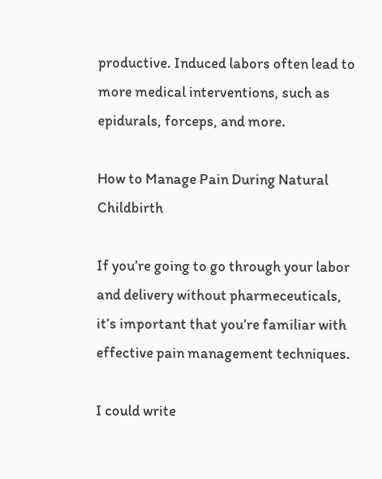productive. Induced labors often lead to more medical interventions, such as epidurals, forceps, and more.

How to Manage Pain During Natural Childbirth

If you’re going to go through your labor and delivery without pharmeceuticals, it’s important that you’re familiar with effective pain management techniques.

I could write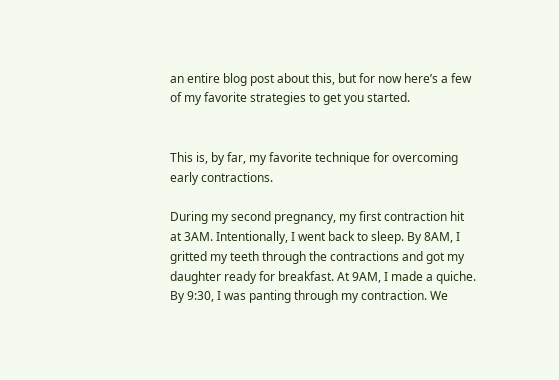an entire blog post about this, but for now here’s a few of my favorite strategies to get you started.


This is, by far, my favorite technique for overcoming early contractions.

During my second pregnancy, my first contraction hit at 3AM. Intentionally, I went back to sleep. By 8AM, I gritted my teeth through the contractions and got my daughter ready for breakfast. At 9AM, I made a quiche. By 9:30, I was panting through my contraction. We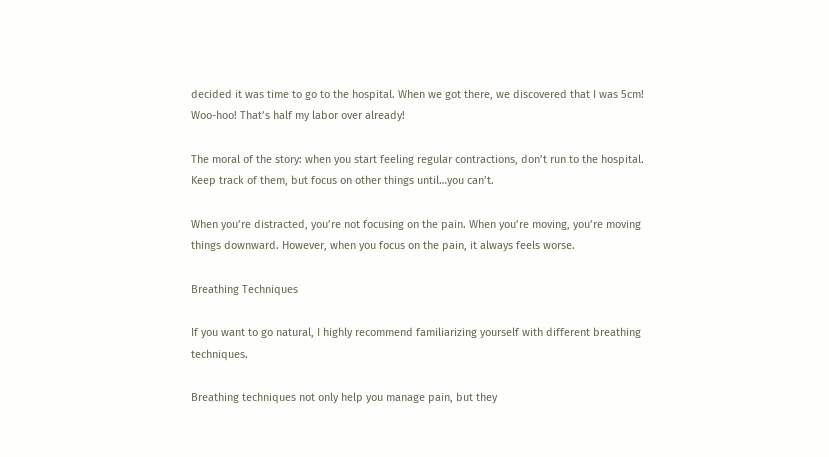decided it was time to go to the hospital. When we got there, we discovered that I was 5cm! Woo-hoo! That’s half my labor over already!

The moral of the story: when you start feeling regular contractions, don’t run to the hospital. Keep track of them, but focus on other things until…you can’t.

When you’re distracted, you’re not focusing on the pain. When you’re moving, you’re moving things downward. However, when you focus on the pain, it always feels worse.

Breathing Techniques

If you want to go natural, I highly recommend familiarizing yourself with different breathing techniques.

Breathing techniques not only help you manage pain, but they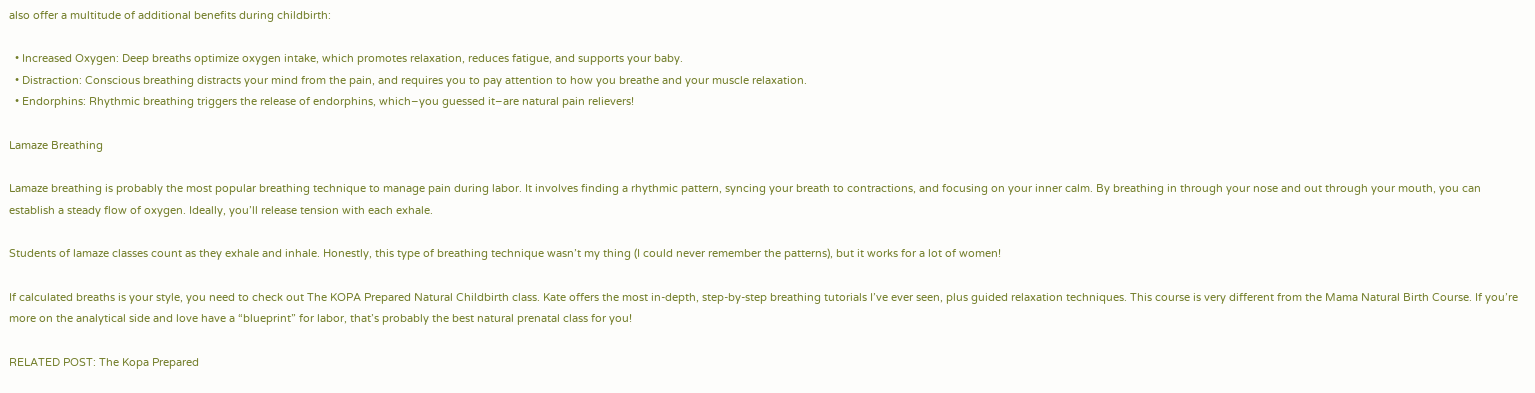also offer a multitude of additional benefits during childbirth:

  • Increased Oxygen: Deep breaths optimize oxygen intake, which promotes relaxation, reduces fatigue, and supports your baby.
  • Distraction: Conscious breathing distracts your mind from the pain, and requires you to pay attention to how you breathe and your muscle relaxation.
  • Endorphins: Rhythmic breathing triggers the release of endorphins, which–you guessed it–are natural pain relievers!

Lamaze Breathing

Lamaze breathing is probably the most popular breathing technique to manage pain during labor. It involves finding a rhythmic pattern, syncing your breath to contractions, and focusing on your inner calm. By breathing in through your nose and out through your mouth, you can establish a steady flow of oxygen. Ideally, you’ll release tension with each exhale.

Students of lamaze classes count as they exhale and inhale. Honestly, this type of breathing technique wasn’t my thing (I could never remember the patterns), but it works for a lot of women!

If calculated breaths is your style, you need to check out The KOPA Prepared Natural Childbirth class. Kate offers the most in-depth, step-by-step breathing tutorials I’ve ever seen, plus guided relaxation techniques. This course is very different from the Mama Natural Birth Course. If you’re more on the analytical side and love have a “blueprint” for labor, that’s probably the best natural prenatal class for you!

RELATED POST: The Kopa Prepared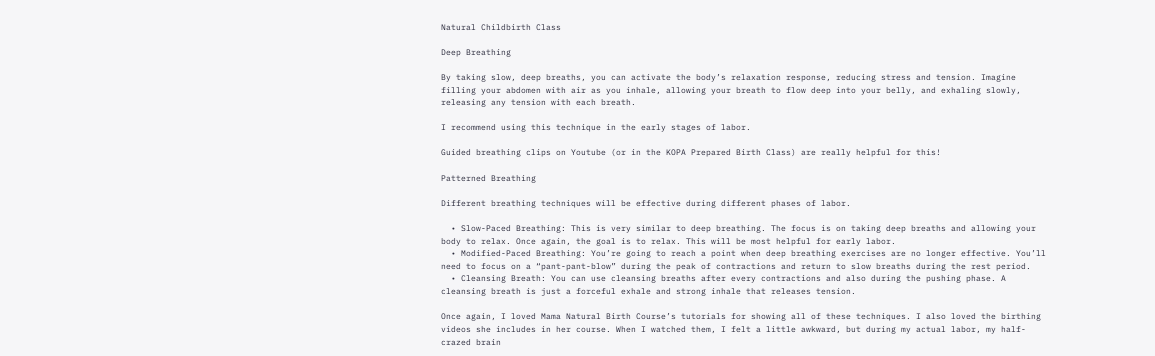Natural Childbirth Class

Deep Breathing

By taking slow, deep breaths, you can activate the body’s relaxation response, reducing stress and tension. Imagine filling your abdomen with air as you inhale, allowing your breath to flow deep into your belly, and exhaling slowly, releasing any tension with each breath.

I recommend using this technique in the early stages of labor.

Guided breathing clips on Youtube (or in the KOPA Prepared Birth Class) are really helpful for this!

Patterned Breathing

Different breathing techniques will be effective during different phases of labor.

  • Slow-Paced Breathing: This is very similar to deep breathing. The focus is on taking deep breaths and allowing your body to relax. Once again, the goal is to relax. This will be most helpful for early labor.
  • Modified-Paced Breathing: You’re going to reach a point when deep breathing exercises are no longer effective. You’ll need to focus on a “pant-pant-blow” during the peak of contractions and return to slow breaths during the rest period.
  • Cleansing Breath: You can use cleansing breaths after every contractions and also during the pushing phase. A cleansing breath is just a forceful exhale and strong inhale that releases tension.

Once again, I loved Mama Natural Birth Course’s tutorials for showing all of these techniques. I also loved the birthing videos she includes in her course. When I watched them, I felt a little awkward, but during my actual labor, my half-crazed brain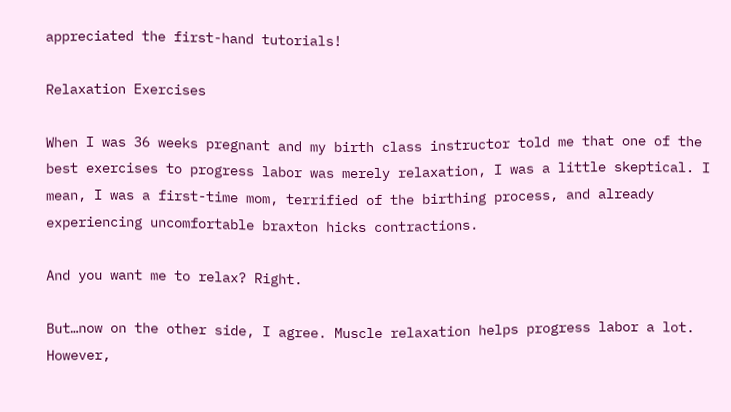appreciated the first-hand tutorials!

Relaxation Exercises

When I was 36 weeks pregnant and my birth class instructor told me that one of the best exercises to progress labor was merely relaxation, I was a little skeptical. I mean, I was a first-time mom, terrified of the birthing process, and already experiencing uncomfortable braxton hicks contractions.

And you want me to relax? Right.

But…now on the other side, I agree. Muscle relaxation helps progress labor a lot. However,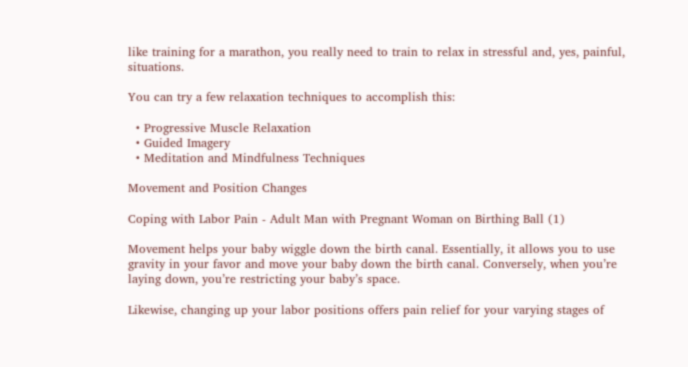like training for a marathon, you really need to train to relax in stressful and, yes, painful, situations.

You can try a few relaxation techniques to accomplish this:

  • Progressive Muscle Relaxation
  • Guided Imagery
  • Meditation and Mindfulness Techniques

Movement and Position Changes

Coping with Labor Pain - Adult Man with Pregnant Woman on Birthing Ball (1)

Movement helps your baby wiggle down the birth canal. Essentially, it allows you to use gravity in your favor and move your baby down the birth canal. Conversely, when you’re laying down, you’re restricting your baby’s space.

Likewise, changing up your labor positions offers pain relief for your varying stages of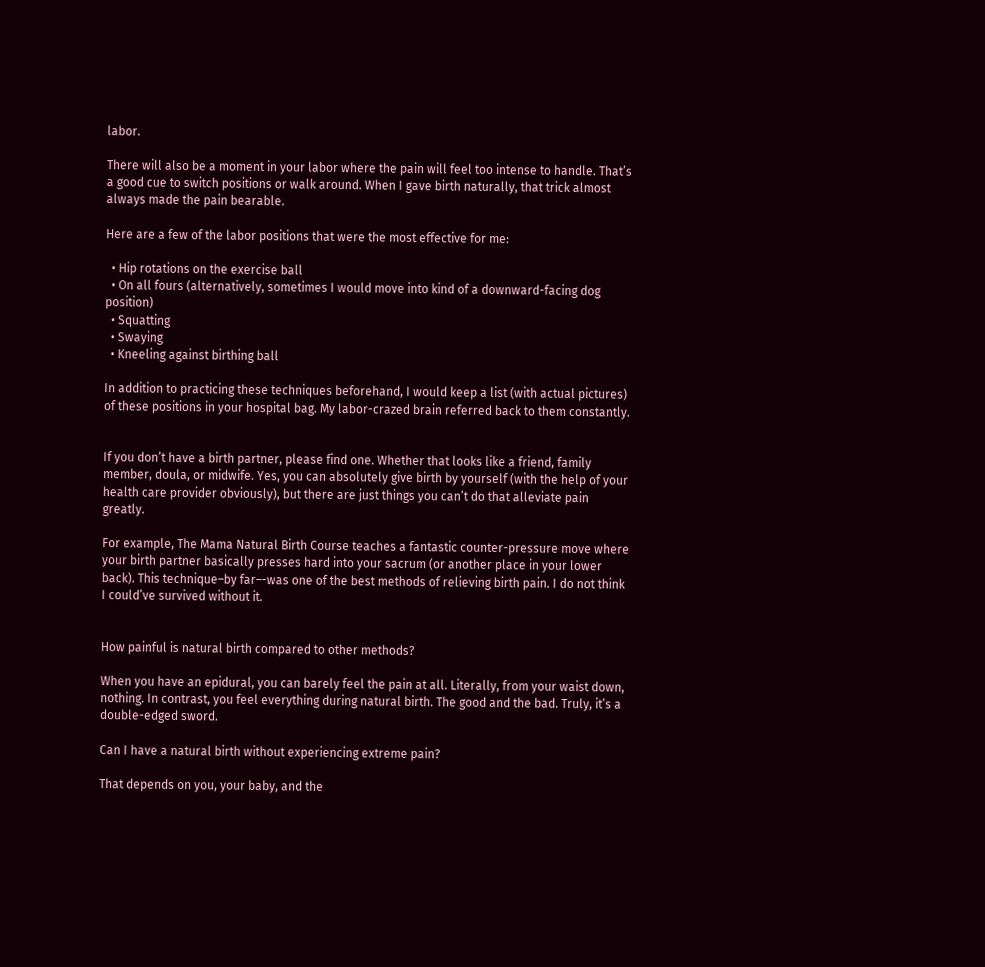labor.

There will also be a moment in your labor where the pain will feel too intense to handle. That’s a good cue to switch positions or walk around. When I gave birth naturally, that trick almost always made the pain bearable.

Here are a few of the labor positions that were the most effective for me:

  • Hip rotations on the exercise ball
  • On all fours (alternatively, sometimes I would move into kind of a downward-facing dog position)
  • Squatting
  • Swaying
  • Kneeling against birthing ball

In addition to practicing these techniques beforehand, I would keep a list (with actual pictures) of these positions in your hospital bag. My labor-crazed brain referred back to them constantly.


If you don’t have a birth partner, please find one. Whether that looks like a friend, family member, doula, or midwife. Yes, you can absolutely give birth by yourself (with the help of your health care provider obviously), but there are just things you can’t do that alleviate pain greatly.

For example, The Mama Natural Birth Course teaches a fantastic counter-pressure move where your birth partner basically presses hard into your sacrum (or another place in your lower back). This technique–by far–-was one of the best methods of relieving birth pain. I do not think I could’ve survived without it.


How painful is natural birth compared to other methods?

When you have an epidural, you can barely feel the pain at all. Literally, from your waist down, nothing. In contrast, you feel everything during natural birth. The good and the bad. Truly, it’s a double-edged sword.

Can I have a natural birth without experiencing extreme pain?

That depends on you, your baby, and the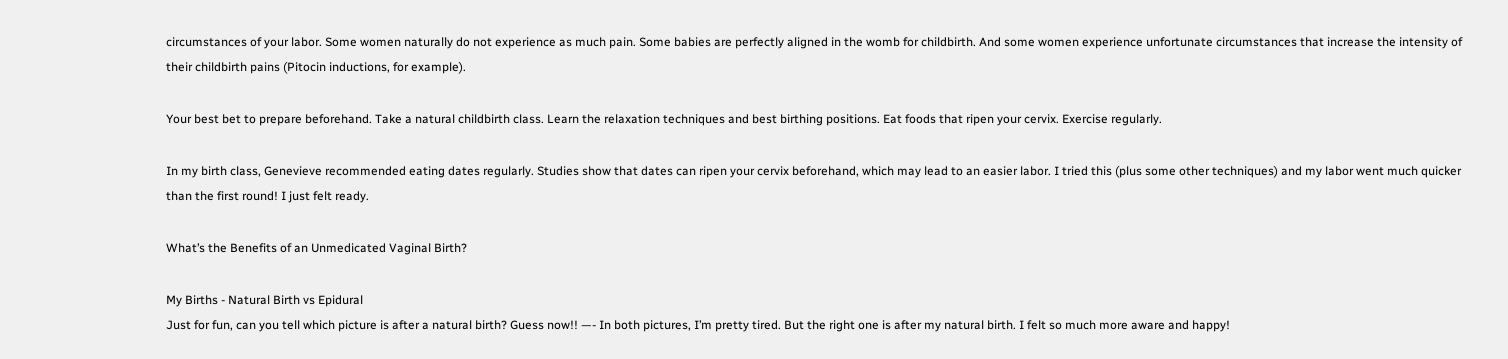circumstances of your labor. Some women naturally do not experience as much pain. Some babies are perfectly aligned in the womb for childbirth. And some women experience unfortunate circumstances that increase the intensity of their childbirth pains (Pitocin inductions, for example).

Your best bet to prepare beforehand. Take a natural childbirth class. Learn the relaxation techniques and best birthing positions. Eat foods that ripen your cervix. Exercise regularly.

In my birth class, Genevieve recommended eating dates regularly. Studies show that dates can ripen your cervix beforehand, which may lead to an easier labor. I tried this (plus some other techniques) and my labor went much quicker than the first round! I just felt ready.

What’s the Benefits of an Unmedicated Vaginal Birth?

My Births - Natural Birth vs Epidural
Just for fun, can you tell which picture is after a natural birth? Guess now!! —- In both pictures, I’m pretty tired. But the right one is after my natural birth. I felt so much more aware and happy!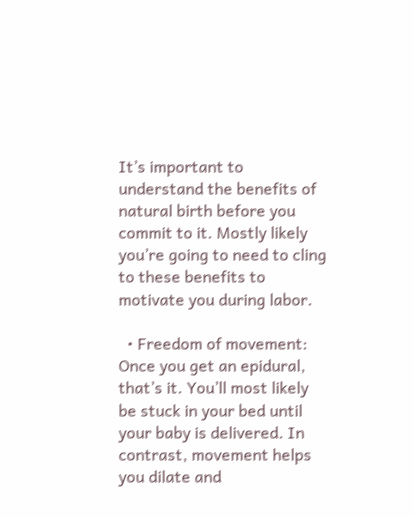It’s important to understand the benefits of natural birth before you commit to it. Mostly likely you’re going to need to cling to these benefits to motivate you during labor.

  • Freedom of movement: Once you get an epidural, that’s it. You’ll most likely be stuck in your bed until your baby is delivered. In contrast, movement helps you dilate and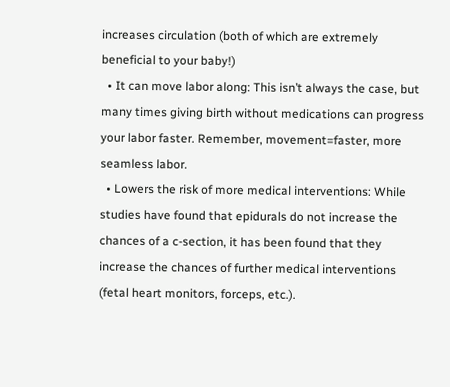increases circulation (both of which are extremely beneficial to your baby!)
  • It can move labor along: This isn’t always the case, but many times giving birth without medications can progress your labor faster. Remember, movement=faster, more seamless labor.
  • Lowers the risk of more medical interventions: While studies have found that epidurals do not increase the chances of a c-section, it has been found that they increase the chances of further medical interventions (fetal heart monitors, forceps, etc.).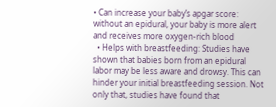• Can increase your baby’s apgar score: without an epidural, your baby is more alert and receives more oxygen-rich blood
  • Helps with breastfeeding: Studies have shown that babies born from an epidural labor may be less aware and drowsy. This can hinder your initial breastfeeding session. Not only that, studies have found that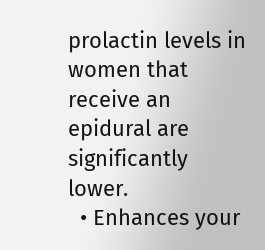prolactin levels in women that receive an epidural are significantly lower.
  • Enhances your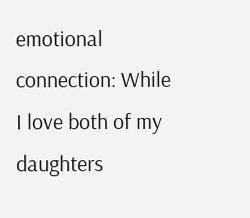emotional connection: While I love both of my daughters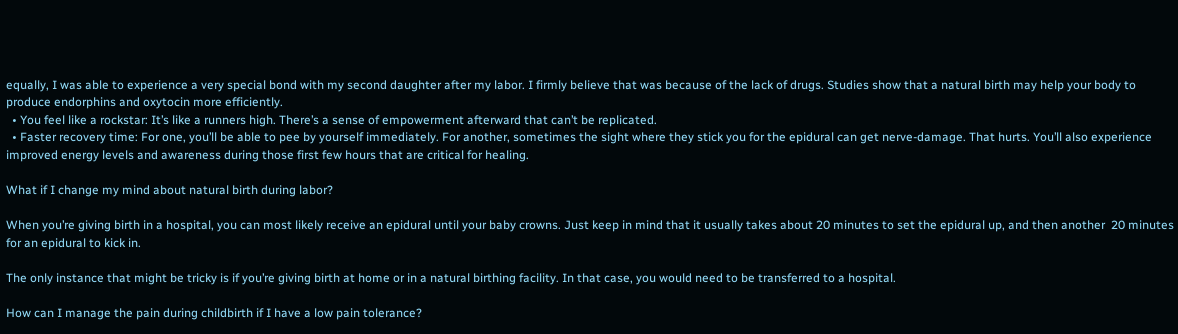equally, I was able to experience a very special bond with my second daughter after my labor. I firmly believe that was because of the lack of drugs. Studies show that a natural birth may help your body to produce endorphins and oxytocin more efficiently.
  • You feel like a rockstar: It’s like a runners high. There’s a sense of empowerment afterward that can’t be replicated.
  • Faster recovery time: For one, you’ll be able to pee by yourself immediately. For another, sometimes the sight where they stick you for the epidural can get nerve-damage. That hurts. You’ll also experience improved energy levels and awareness during those first few hours that are critical for healing.

What if I change my mind about natural birth during labor?

When you’re giving birth in a hospital, you can most likely receive an epidural until your baby crowns. Just keep in mind that it usually takes about 20 minutes to set the epidural up, and then another  20 minutes for an epidural to kick in.

The only instance that might be tricky is if you’re giving birth at home or in a natural birthing facility. In that case, you would need to be transferred to a hospital.

How can I manage the pain during childbirth if I have a low pain tolerance?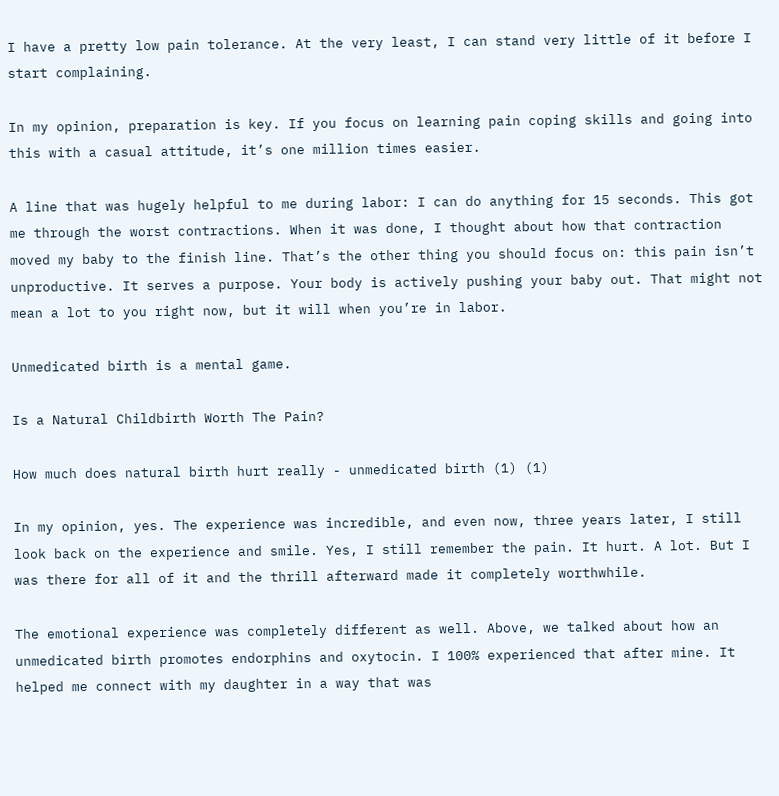I have a pretty low pain tolerance. At the very least, I can stand very little of it before I start complaining.

In my opinion, preparation is key. If you focus on learning pain coping skills and going into this with a casual attitude, it’s one million times easier.

A line that was hugely helpful to me during labor: I can do anything for 15 seconds. This got me through the worst contractions. When it was done, I thought about how that contraction moved my baby to the finish line. That’s the other thing you should focus on: this pain isn’t unproductive. It serves a purpose. Your body is actively pushing your baby out. That might not mean a lot to you right now, but it will when you’re in labor.

Unmedicated birth is a mental game.

Is a Natural Childbirth Worth The Pain?

How much does natural birth hurt really - unmedicated birth (1) (1)

In my opinion, yes. The experience was incredible, and even now, three years later, I still look back on the experience and smile. Yes, I still remember the pain. It hurt. A lot. But I was there for all of it and the thrill afterward made it completely worthwhile.

The emotional experience was completely different as well. Above, we talked about how an unmedicated birth promotes endorphins and oxytocin. I 100% experienced that after mine. It helped me connect with my daughter in a way that was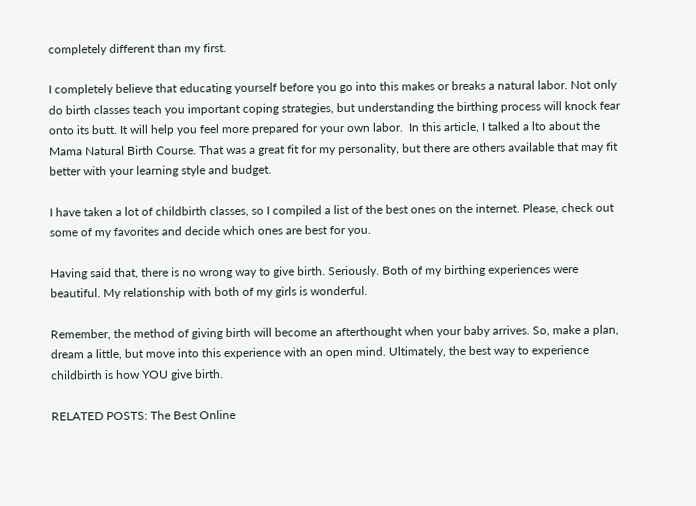completely different than my first.

I completely believe that educating yourself before you go into this makes or breaks a natural labor. Not only do birth classes teach you important coping strategies, but understanding the birthing process will knock fear onto its butt. It will help you feel more prepared for your own labor.  In this article, I talked a lto about the Mama Natural Birth Course. That was a great fit for my personality, but there are others available that may fit better with your learning style and budget.

I have taken a lot of childbirth classes, so I compiled a list of the best ones on the internet. Please, check out some of my favorites and decide which ones are best for you.

Having said that, there is no wrong way to give birth. Seriously. Both of my birthing experiences were beautiful. My relationship with both of my girls is wonderful.

Remember, the method of giving birth will become an afterthought when your baby arrives. So, make a plan, dream a little, but move into this experience with an open mind. Ultimately, the best way to experience childbirth is how YOU give birth.

RELATED POSTS: The Best Online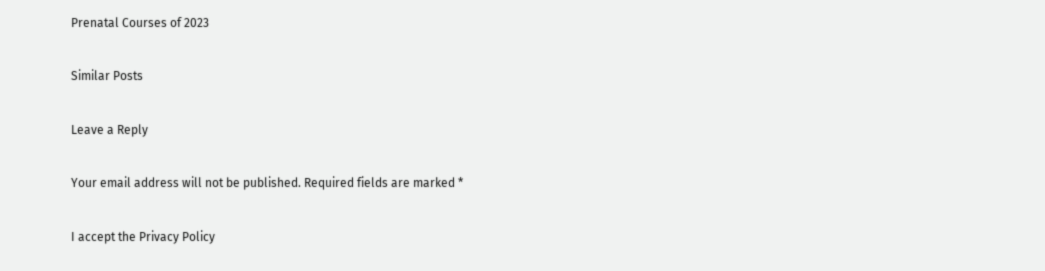Prenatal Courses of 2023

Similar Posts

Leave a Reply

Your email address will not be published. Required fields are marked *

I accept the Privacy Policy